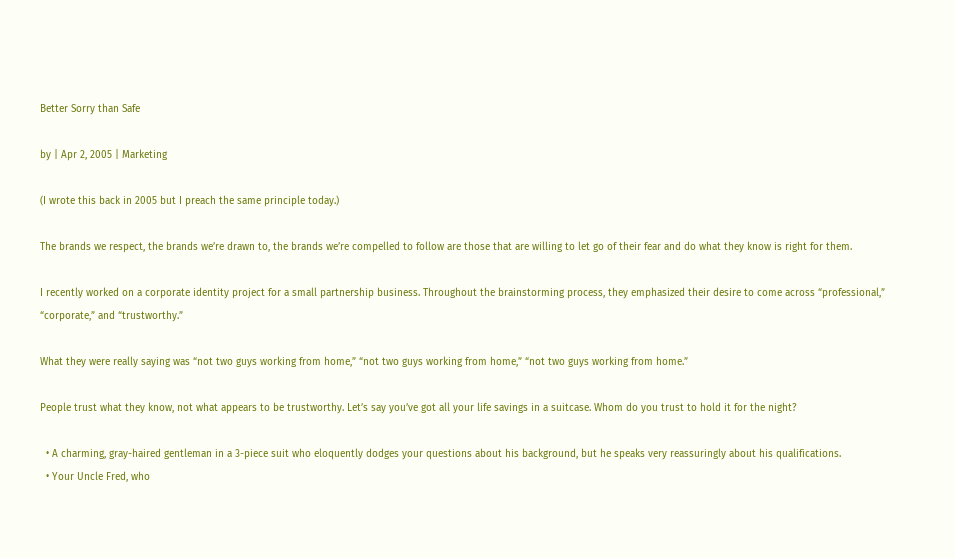Better Sorry than Safe

by | Apr 2, 2005 | Marketing

(I wrote this back in 2005 but I preach the same principle today.)

The brands we respect, the brands we’re drawn to, the brands we’re compelled to follow are those that are willing to let go of their fear and do what they know is right for them.

I recently worked on a corporate identity project for a small partnership business. Throughout the brainstorming process, they emphasized their desire to come across “professional,” “corporate,” and “trustworthy.”

What they were really saying was “not two guys working from home,” “not two guys working from home,” “not two guys working from home.”

People trust what they know, not what appears to be trustworthy. Let’s say you’ve got all your life savings in a suitcase. Whom do you trust to hold it for the night?

  • A charming, gray-haired gentleman in a 3-piece suit who eloquently dodges your questions about his background, but he speaks very reassuringly about his qualifications.
  • Your Uncle Fred, who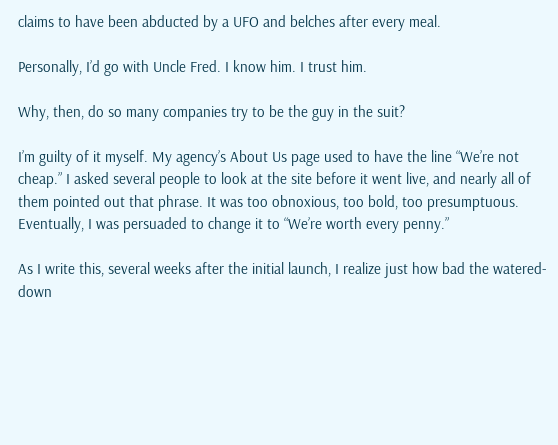claims to have been abducted by a UFO and belches after every meal.

Personally, I’d go with Uncle Fred. I know him. I trust him.

Why, then, do so many companies try to be the guy in the suit?

I’m guilty of it myself. My agency’s About Us page used to have the line “We’re not cheap.” I asked several people to look at the site before it went live, and nearly all of them pointed out that phrase. It was too obnoxious, too bold, too presumptuous. Eventually, I was persuaded to change it to “We’re worth every penny.”

As I write this, several weeks after the initial launch, I realize just how bad the watered-down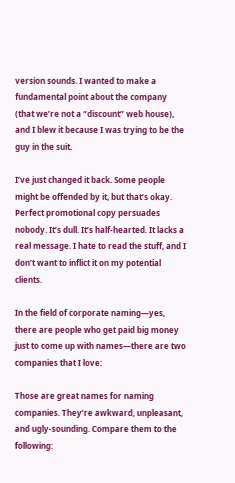version sounds. I wanted to make a fundamental point about the company (that we’re not a “discount” web house), and I blew it because I was trying to be the guy in the suit.

I’ve just changed it back. Some people might be offended by it, but that’s okay. Perfect promotional copy persuades nobody. It’s dull. It’s half-hearted. It lacks a real message. I hate to read the stuff, and I don’t want to inflict it on my potential clients.

In the field of corporate naming—yes, there are people who get paid big money just to come up with names—there are two companies that I love:

Those are great names for naming companies. They’re awkward, unpleasant, and ugly-sounding. Compare them to the following: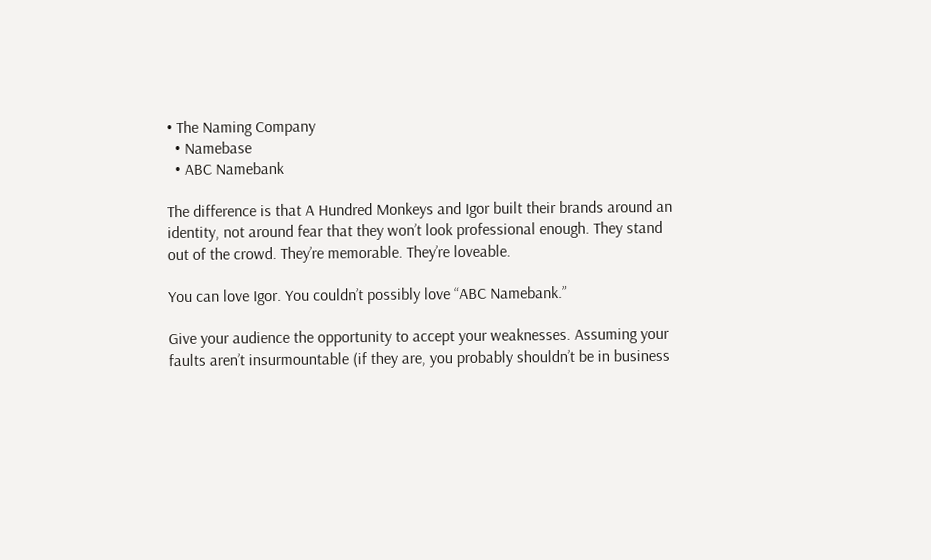• The Naming Company
  • Namebase
  • ABC Namebank

The difference is that A Hundred Monkeys and Igor built their brands around an identity, not around fear that they won’t look professional enough. They stand out of the crowd. They’re memorable. They’re loveable.

You can love Igor. You couldn’t possibly love “ABC Namebank.”

Give your audience the opportunity to accept your weaknesses. Assuming your faults aren’t insurmountable (if they are, you probably shouldn’t be in business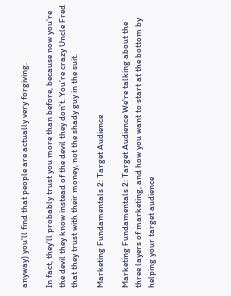anyway) you’ll find that people are actually very forgiving.

In fact, they’ll probably trust you more than before, because now you’re the devil they know instead of the devil they don’t. You’re crazy Uncle Fred that they trust with their money, not the shady guy in the suit.

Marketing Fundamentals 2: Target Audience

Marketing Fundamentals 2: Target Audience We're talking about the three layers of marketing, and how you want to start at the bottom by helping your target audience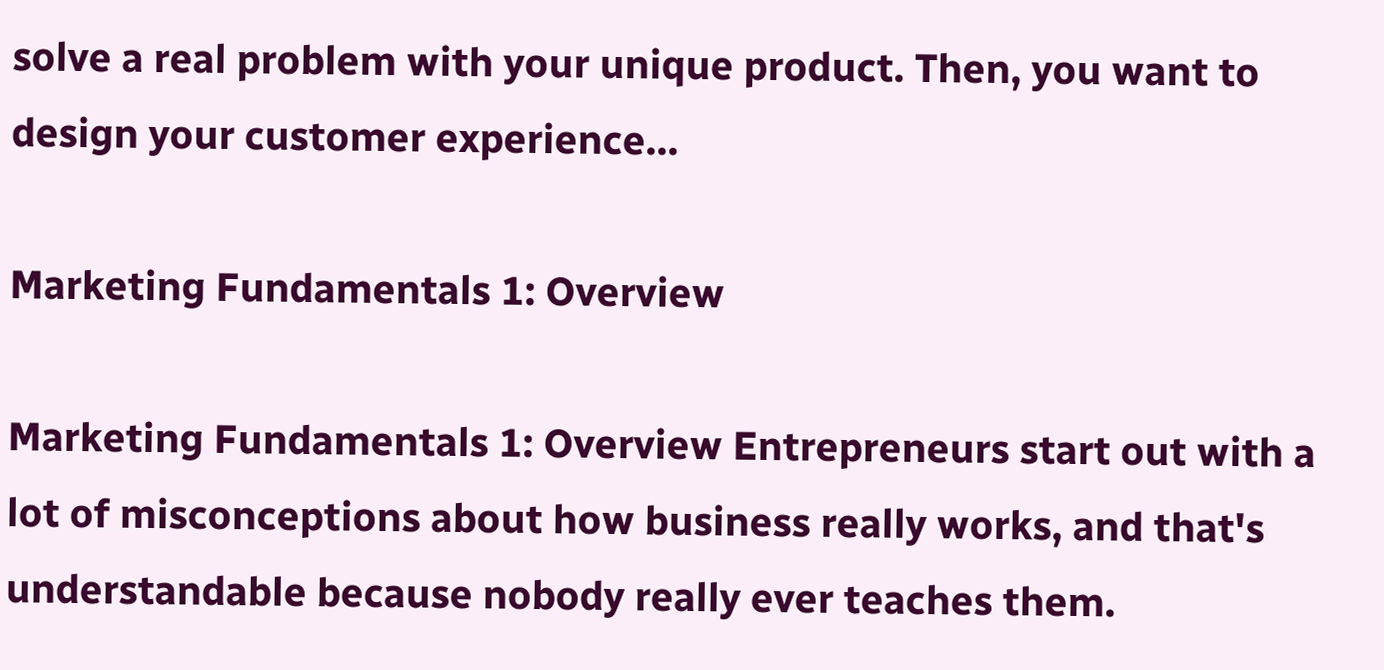solve a real problem with your unique product. Then, you want to design your customer experience...

Marketing Fundamentals 1: Overview

Marketing Fundamentals 1: Overview Entrepreneurs start out with a lot of misconceptions about how business really works, and that's understandable because nobody really ever teaches them.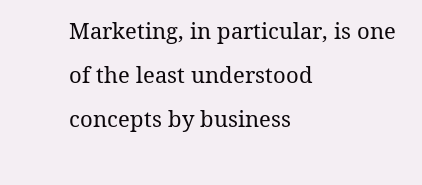Marketing, in particular, is one of the least understood concepts by business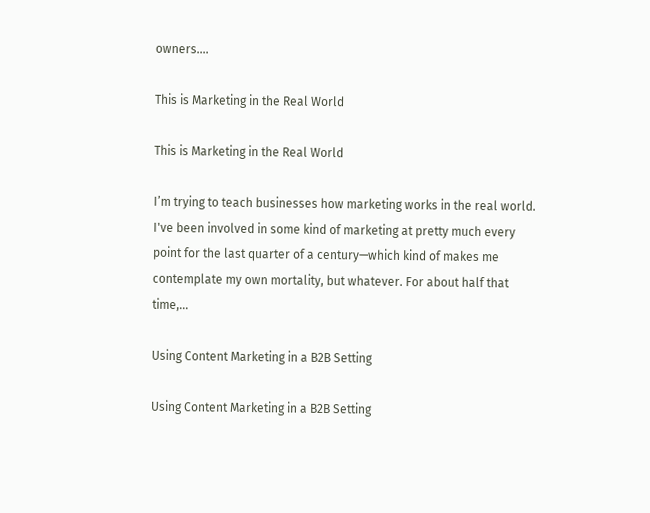owners....

This is Marketing in the Real World

This is Marketing in the Real World

I’m trying to teach businesses how marketing works in the real world. I've been involved in some kind of marketing at pretty much every point for the last quarter of a century—which kind of makes me contemplate my own mortality, but whatever. For about half that time,...

Using Content Marketing in a B2B Setting

Using Content Marketing in a B2B Setting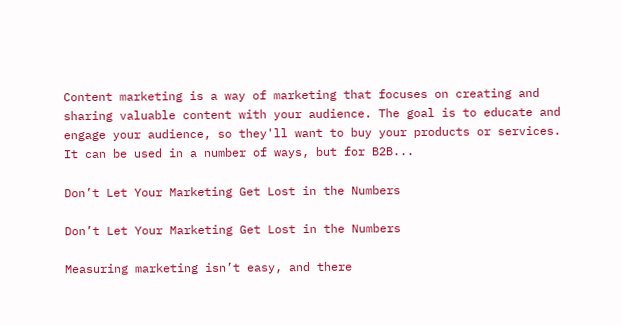Content marketing is a way of marketing that focuses on creating and sharing valuable content with your audience. The goal is to educate and engage your audience, so they'll want to buy your products or services. It can be used in a number of ways, but for B2B...

Don’t Let Your Marketing Get Lost in the Numbers

Don’t Let Your Marketing Get Lost in the Numbers

Measuring marketing isn’t easy, and there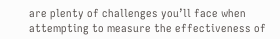are plenty of challenges you’ll face when attempting to measure the effectiveness of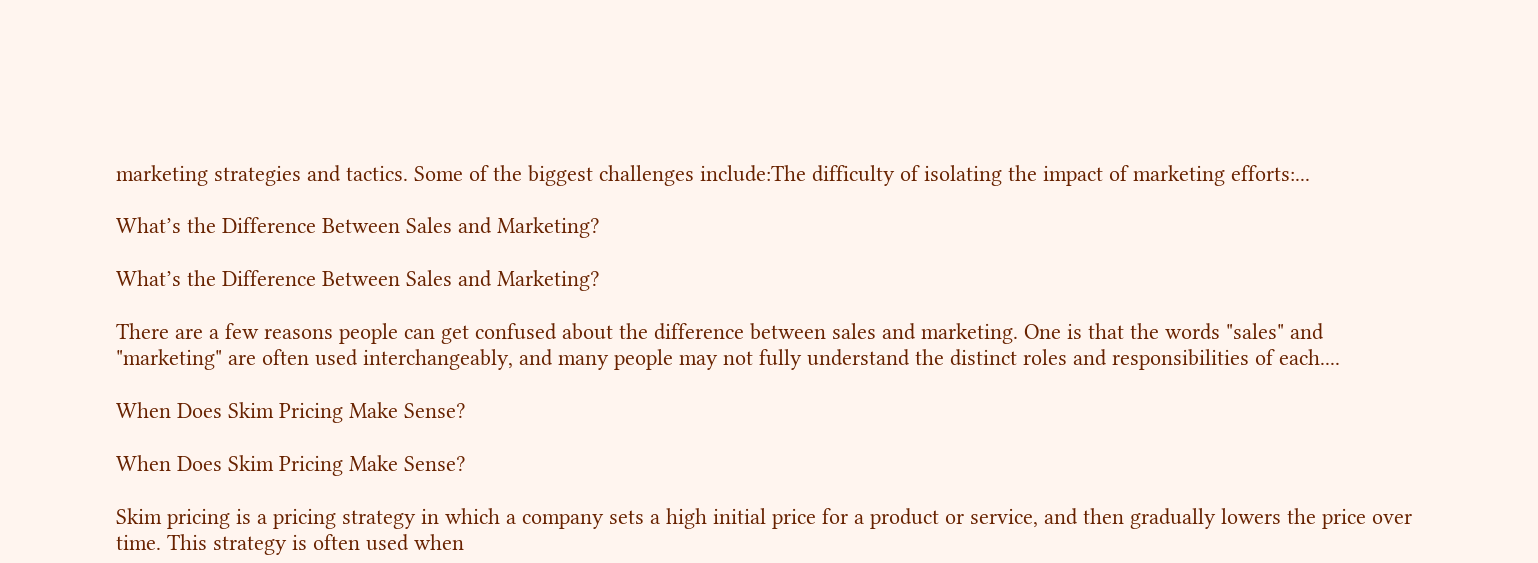marketing strategies and tactics. Some of the biggest challenges include:The difficulty of isolating the impact of marketing efforts:...

What’s the Difference Between Sales and Marketing?

What’s the Difference Between Sales and Marketing?

There are a few reasons people can get confused about the difference between sales and marketing. One is that the words "sales" and "marketing" are often used interchangeably, and many people may not fully understand the distinct roles and responsibilities of each....

When Does Skim Pricing Make Sense?

When Does Skim Pricing Make Sense?

Skim pricing is a pricing strategy in which a company sets a high initial price for a product or service, and then gradually lowers the price over time. This strategy is often used when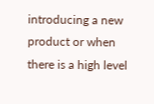introducing a new product or when there is a high level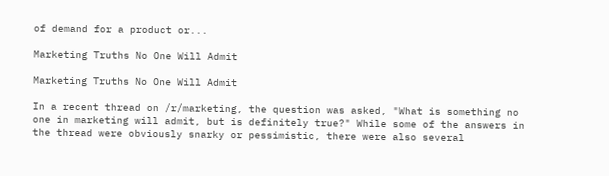of demand for a product or...

Marketing Truths No One Will Admit

Marketing Truths No One Will Admit

In a recent thread on /r/marketing, the question was asked, "What is something no one in marketing will admit, but is definitely true?" While some of the answers in the thread were obviously snarky or pessimistic, there were also several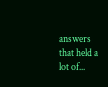answers that held a lot of...